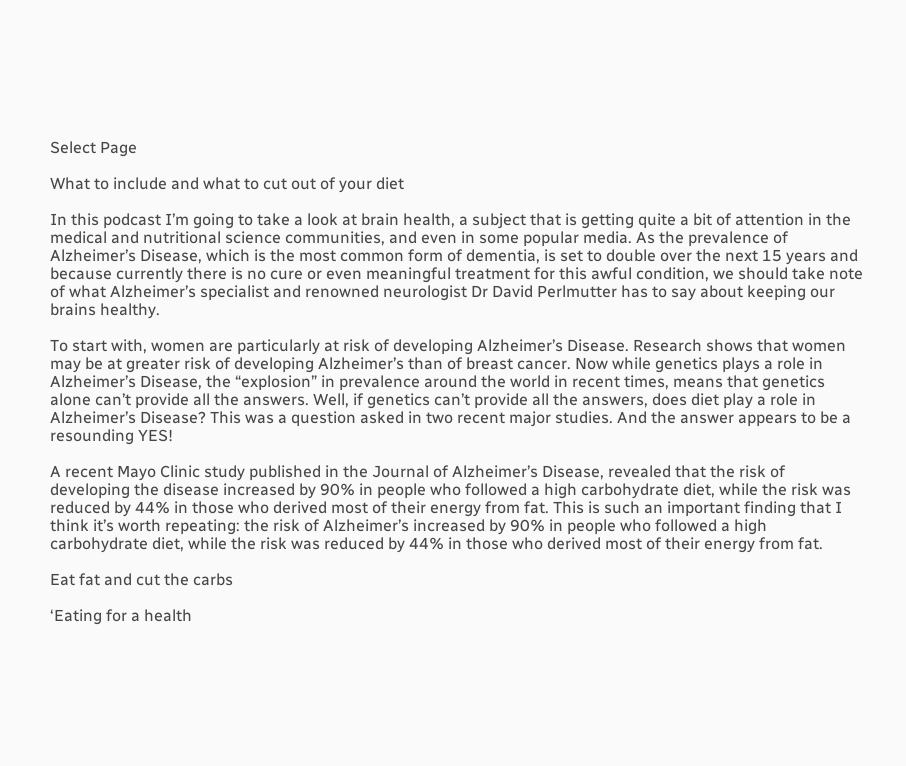Select Page

What to include and what to cut out of your diet

In this podcast I’m going to take a look at brain health, a subject that is getting quite a bit of attention in the medical and nutritional science communities, and even in some popular media. As the prevalence of Alzheimer’s Disease, which is the most common form of dementia, is set to double over the next 15 years and because currently there is no cure or even meaningful treatment for this awful condition, we should take note of what Alzheimer’s specialist and renowned neurologist Dr David Perlmutter has to say about keeping our brains healthy.

To start with, women are particularly at risk of developing Alzheimer’s Disease. Research shows that women may be at greater risk of developing Alzheimer’s than of breast cancer. Now while genetics plays a role in Alzheimer’s Disease, the “explosion” in prevalence around the world in recent times, means that genetics alone can’t provide all the answers. Well, if genetics can’t provide all the answers, does diet play a role in Alzheimer’s Disease? This was a question asked in two recent major studies. And the answer appears to be a resounding YES!

A recent Mayo Clinic study published in the Journal of Alzheimer’s Disease, revealed that the risk of developing the disease increased by 90% in people who followed a high carbohydrate diet, while the risk was reduced by 44% in those who derived most of their energy from fat. This is such an important finding that I think it’s worth repeating: the risk of Alzheimer’s increased by 90% in people who followed a high carbohydrate diet, while the risk was reduced by 44% in those who derived most of their energy from fat.

Eat fat and cut the carbs

‘Eating for a health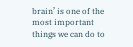brain’ is one of the most important things we can do to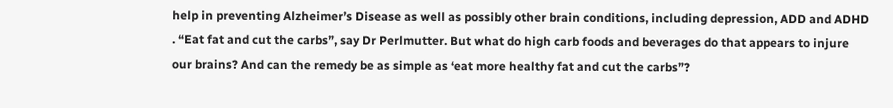help in preventing Alzheimer’s Disease as well as possibly other brain conditions, including depression, ADD and ADHD . “Eat fat and cut the carbs”, say Dr Perlmutter. But what do high carb foods and beverages do that appears to injure our brains? And can the remedy be as simple as ‘eat more healthy fat and cut the carbs”?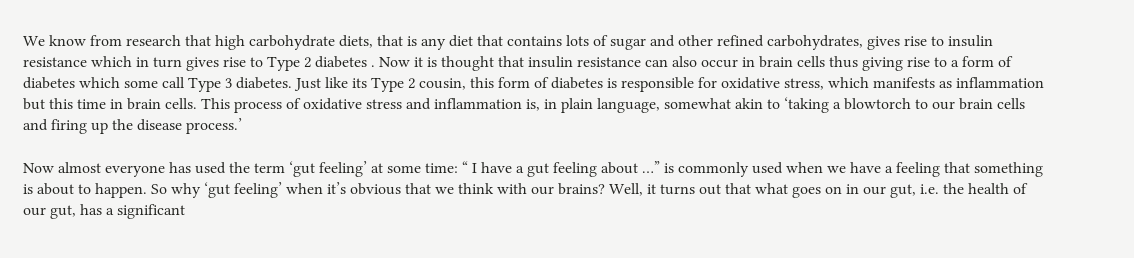We know from research that high carbohydrate diets, that is any diet that contains lots of sugar and other refined carbohydrates, gives rise to insulin resistance which in turn gives rise to Type 2 diabetes . Now it is thought that insulin resistance can also occur in brain cells thus giving rise to a form of diabetes which some call Type 3 diabetes. Just like its Type 2 cousin, this form of diabetes is responsible for oxidative stress, which manifests as inflammation but this time in brain cells. This process of oxidative stress and inflammation is, in plain language, somewhat akin to ‘taking a blowtorch to our brain cells and firing up the disease process.’

Now almost everyone has used the term ‘gut feeling’ at some time: “ I have a gut feeling about …” is commonly used when we have a feeling that something is about to happen. So why ‘gut feeling’ when it’s obvious that we think with our brains? Well, it turns out that what goes on in our gut, i.e. the health of our gut, has a significant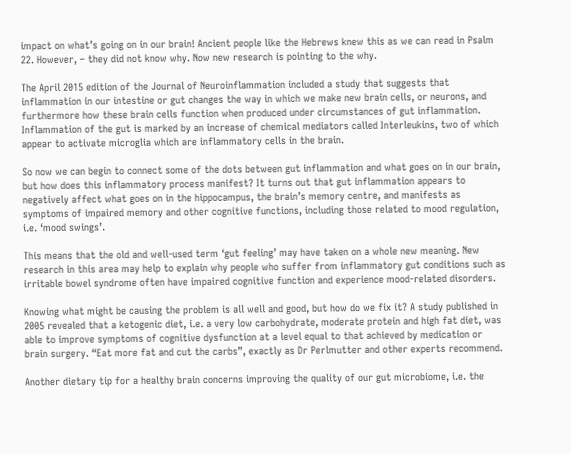impact on what’s going on in our brain! Ancient people like the Hebrews knew this as we can read in Psalm 22. However, – they did not know why. Now new research is pointing to the why.

The April 2015 edition of the Journal of Neuroinflammation included a study that suggests that inflammation in our intestine or gut changes the way in which we make new brain cells, or neurons, and furthermore how these brain cells function when produced under circumstances of gut inflammation. Inflammation of the gut is marked by an increase of chemical mediators called Interleukins, two of which appear to activate microglia which are inflammatory cells in the brain.

So now we can begin to connect some of the dots between gut inflammation and what goes on in our brain, but how does this inflammatory process manifest? It turns out that gut inflammation appears to negatively affect what goes on in the hippocampus, the brain’s memory centre, and manifests as symptoms of impaired memory and other cognitive functions, including those related to mood regulation, i.e. ‘mood swings’.

This means that the old and well-used term ‘gut feeling’ may have taken on a whole new meaning. New research in this area may help to explain why people who suffer from inflammatory gut conditions such as irritable bowel syndrome often have impaired cognitive function and experience mood-related disorders.

Knowing what might be causing the problem is all well and good, but how do we fix it? A study published in 2005 revealed that a ketogenic diet, i.e. a very low carbohydrate, moderate protein and high fat diet, was able to improve symptoms of cognitive dysfunction at a level equal to that achieved by medication or brain surgery. “Eat more fat and cut the carbs”, exactly as Dr Perlmutter and other experts recommend.

Another dietary tip for a healthy brain concerns improving the quality of our gut microbiome, i.e. the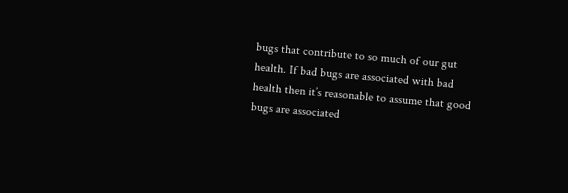bugs that contribute to so much of our gut health. If bad bugs are associated with bad health then it’s reasonable to assume that good bugs are associated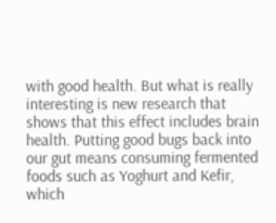with good health. But what is really interesting is new research that shows that this effect includes brain health. Putting good bugs back into our gut means consuming fermented foods such as Yoghurt and Kefir, which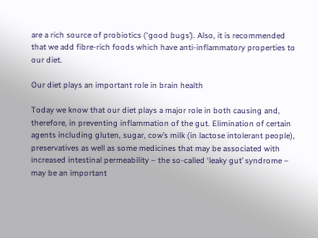are a rich source of probiotics (‘good bugs’). Also, it is recommended that we add fibre-rich foods which have anti-inflammatory properties to our diet.

Our diet plays an important role in brain health

Today we know that our diet plays a major role in both causing and, therefore, in preventing inflammation of the gut. Elimination of certain agents including gluten, sugar, cow’s milk (in lactose intolerant people), preservatives as well as some medicines that may be associated with increased intestinal permeability – the so-called ‘leaky gut’ syndrome – may be an important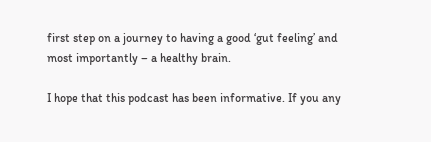first step on a journey to having a good ‘gut feeling’ and most importantly – a healthy brain.

I hope that this podcast has been informative. If you any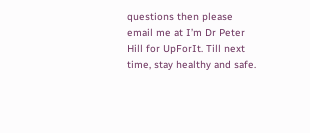questions then please email me at I’m Dr Peter Hill for UpForIt. Till next time, stay healthy and safe.